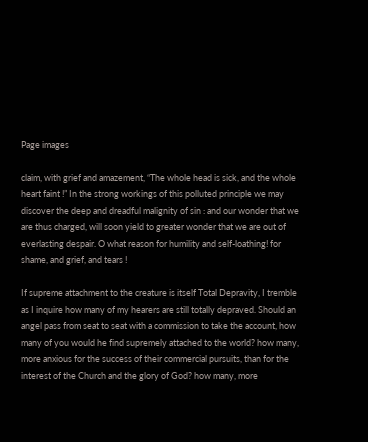Page images

claim, with grief and amazement, “The whole head is sick, and the whole heart faint !” In the strong workings of this polluted principle we may discover the deep and dreadful malignity of sin : and our wonder that we are thus charged, will soon yield to greater wonder that we are out of everlasting despair. O what reason for humility and self-loathing! for shame, and grief, and tears !

If supreme attachment to the creature is itself Total Depravity, I tremble as I inquire how many of my hearers are still totally depraved. Should an angel pass from seat to seat with a commission to take the account, how many of you would he find supremely attached to the world? how many, more anxious for the success of their commercial pursuits, than for the interest of the Church and the glory of God? how many, more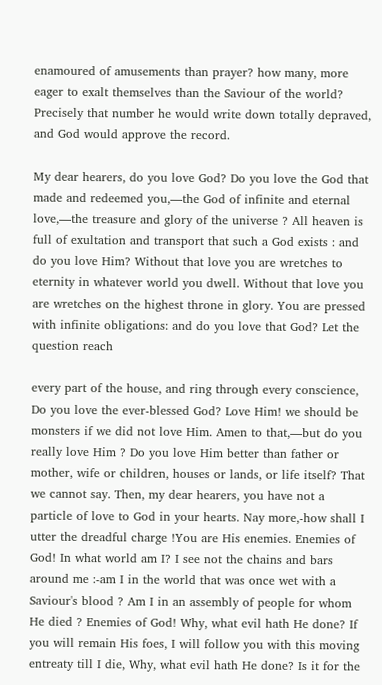enamoured of amusements than prayer? how many, more eager to exalt themselves than the Saviour of the world? Precisely that number he would write down totally depraved, and God would approve the record.

My dear hearers, do you love God? Do you love the God that made and redeemed you,—the God of infinite and eternal love,—the treasure and glory of the universe ? All heaven is full of exultation and transport that such a God exists : and do you love Him? Without that love you are wretches to eternity in whatever world you dwell. Without that love you are wretches on the highest throne in glory. You are pressed with infinite obligations: and do you love that God? Let the question reach

every part of the house, and ring through every conscience, Do you love the ever-blessed God? Love Him! we should be monsters if we did not love Him. Amen to that,—but do you really love Him ? Do you love Him better than father or mother, wife or children, houses or lands, or life itself? That we cannot say. Then, my dear hearers, you have not a particle of love to God in your hearts. Nay more,-how shall I utter the dreadful charge !You are His enemies. Enemies of God! In what world am I? I see not the chains and bars around me :-am I in the world that was once wet with a Saviour's blood ? Am I in an assembly of people for whom He died ? Enemies of God! Why, what evil hath He done? If you will remain His foes, I will follow you with this moving entreaty till I die, Why, what evil hath He done? Is it for the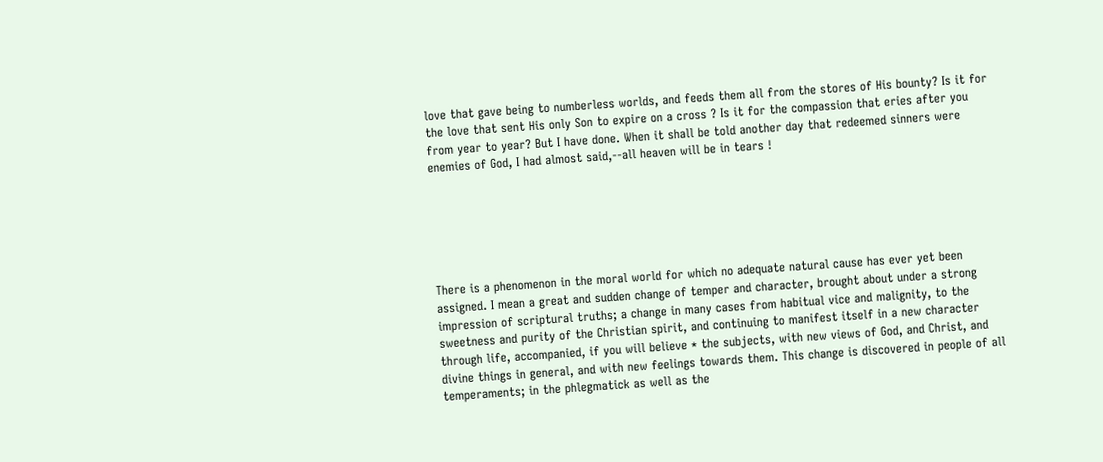love that gave being to numberless worlds, and feeds them all from the stores of His bounty? Is it for the love that sent His only Son to expire on a cross ? Is it for the compassion that eries after you from year to year? But I have done. When it shall be told another day that redeemed sinners were enemies of God, I had almost said,--all heaven will be in tears !






There is a phenomenon in the moral world for which no adequate natural cause has ever yet been assigned. I mean a great and sudden change of temper and character, brought about under a strong impression of scriptural truths; a change in many cases from habitual vice and malignity, to the sweetness and purity of the Christian spirit, and continuing to manifest itself in a new character through life, accompanied, if you will believe * the subjects, with new views of God, and Christ, and divine things in general, and with new feelings towards them. This change is discovered in people of all temperaments; in the phlegmatick as well as the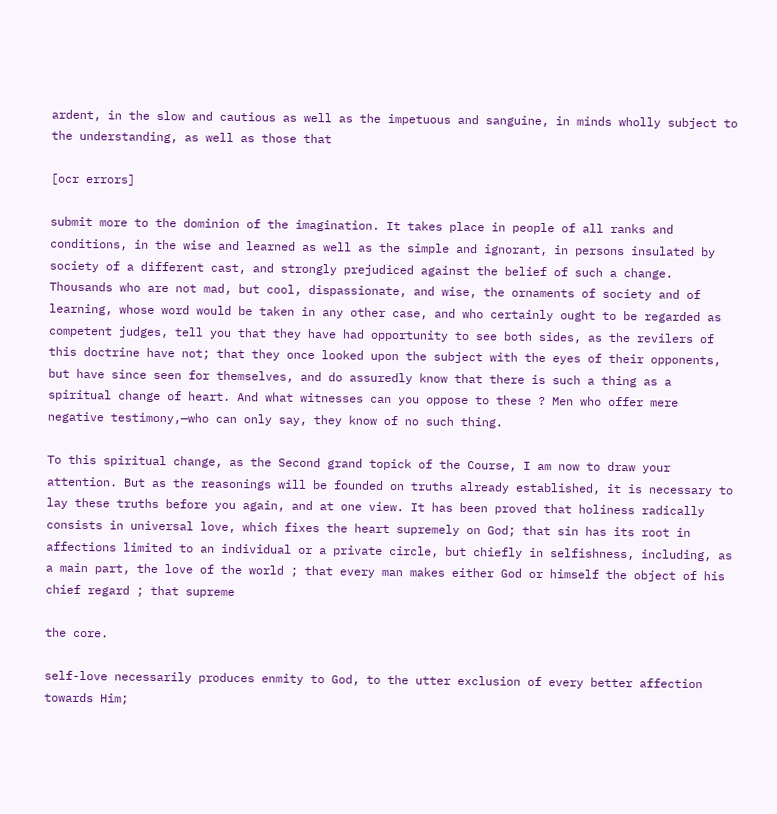ardent, in the slow and cautious as well as the impetuous and sanguine, in minds wholly subject to the understanding, as well as those that

[ocr errors]

submit more to the dominion of the imagination. It takes place in people of all ranks and conditions, in the wise and learned as well as the simple and ignorant, in persons insulated by society of a different cast, and strongly prejudiced against the belief of such a change. Thousands who are not mad, but cool, dispassionate, and wise, the ornaments of society and of learning, whose word would be taken in any other case, and who certainly ought to be regarded as competent judges, tell you that they have had opportunity to see both sides, as the revilers of this doctrine have not; that they once looked upon the subject with the eyes of their opponents, but have since seen for themselves, and do assuredly know that there is such a thing as a spiritual change of heart. And what witnesses can you oppose to these ? Men who offer mere negative testimony,—who can only say, they know of no such thing.

To this spiritual change, as the Second grand topick of the Course, I am now to draw your attention. But as the reasonings will be founded on truths already established, it is necessary to lay these truths before you again, and at one view. It has been proved that holiness radically consists in universal love, which fixes the heart supremely on God; that sin has its root in affections limited to an individual or a private circle, but chiefly in selfishness, including, as a main part, the love of the world ; that every man makes either God or himself the object of his chief regard ; that supreme

the core.

self-love necessarily produces enmity to God, to the utter exclusion of every better affection towards Him;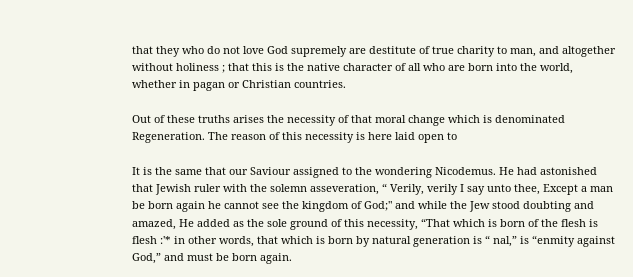that they who do not love God supremely are destitute of true charity to man, and altogether without holiness ; that this is the native character of all who are born into the world, whether in pagan or Christian countries.

Out of these truths arises the necessity of that moral change which is denominated Regeneration. The reason of this necessity is here laid open to

It is the same that our Saviour assigned to the wondering Nicodemus. He had astonished that Jewish ruler with the solemn asseveration, “ Verily, verily I say unto thee, Except a man be born again he cannot see the kingdom of God;" and while the Jew stood doubting and amazed, He added as the sole ground of this necessity, “That which is born of the flesh is flesh :'* in other words, that which is born by natural generation is “ nal,” is “enmity against God,” and must be born again.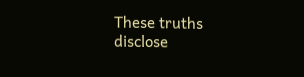These truths disclose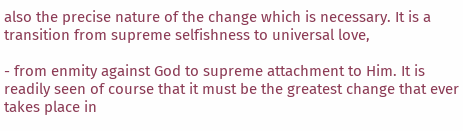also the precise nature of the change which is necessary. It is a transition from supreme selfishness to universal love,

- from enmity against God to supreme attachment to Him. It is readily seen of course that it must be the greatest change that ever takes place in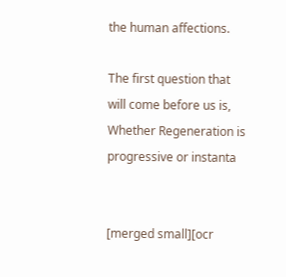the human affections.

The first question that will come before us is, Whether Regeneration is progressive or instanta


[merged small][ocr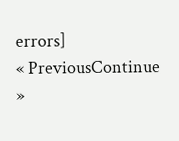errors]
« PreviousContinue »